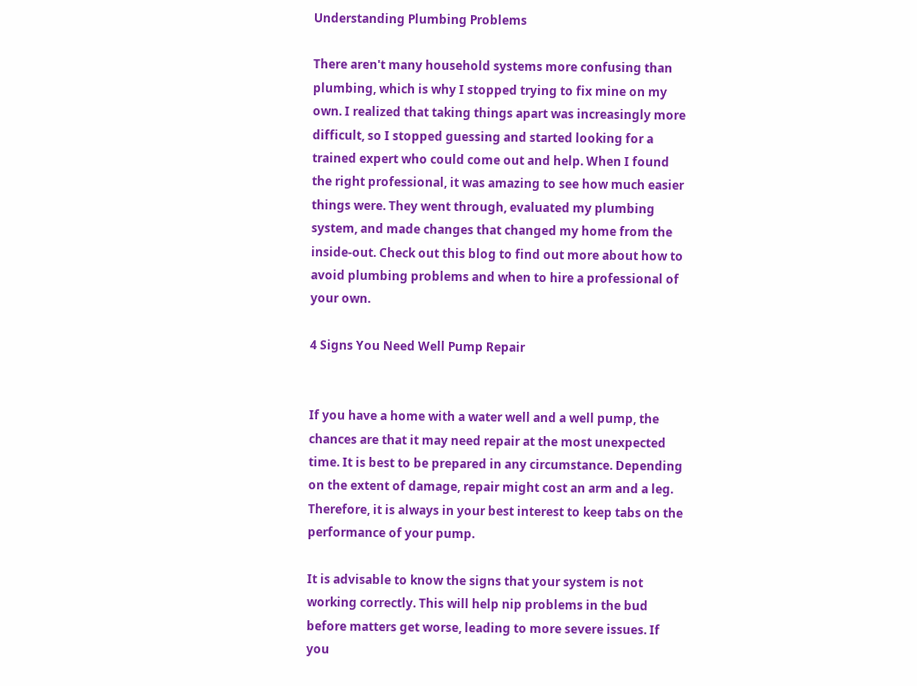Understanding Plumbing Problems

There aren't many household systems more confusing than plumbing, which is why I stopped trying to fix mine on my own. I realized that taking things apart was increasingly more difficult, so I stopped guessing and started looking for a trained expert who could come out and help. When I found the right professional, it was amazing to see how much easier things were. They went through, evaluated my plumbing system, and made changes that changed my home from the inside-out. Check out this blog to find out more about how to avoid plumbing problems and when to hire a professional of your own.

4 Signs You Need Well Pump Repair


If you have a home with a water well and a well pump, the chances are that it may need repair at the most unexpected time. It is best to be prepared in any circumstance. Depending on the extent of damage, repair might cost an arm and a leg. Therefore, it is always in your best interest to keep tabs on the performance of your pump.

It is advisable to know the signs that your system is not working correctly. This will help nip problems in the bud before matters get worse, leading to more severe issues. If you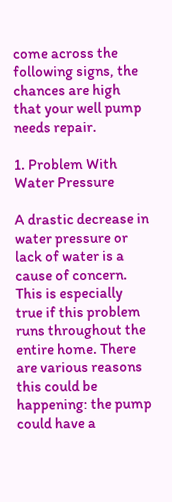come across the following signs, the chances are high that your well pump needs repair.

1. Problem With Water Pressure

A drastic decrease in water pressure or lack of water is a cause of concern. This is especially true if this problem runs throughout the entire home. There are various reasons this could be happening: the pump could have a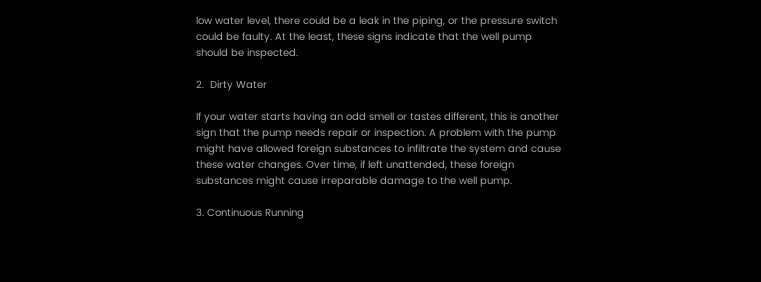low water level, there could be a leak in the piping, or the pressure switch could be faulty. At the least, these signs indicate that the well pump should be inspected.

2.  Dirty Water

If your water starts having an odd smell or tastes different, this is another sign that the pump needs repair or inspection. A problem with the pump might have allowed foreign substances to infiltrate the system and cause these water changes. Over time, if left unattended, these foreign substances might cause irreparable damage to the well pump.

3. Continuous Running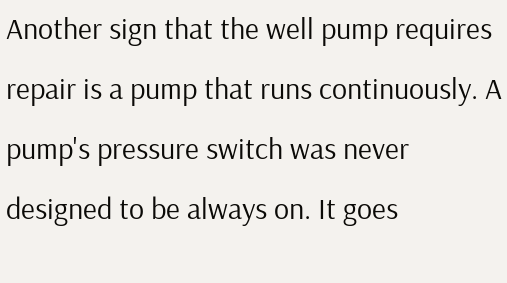Another sign that the well pump requires repair is a pump that runs continuously. A pump's pressure switch was never designed to be always on. It goes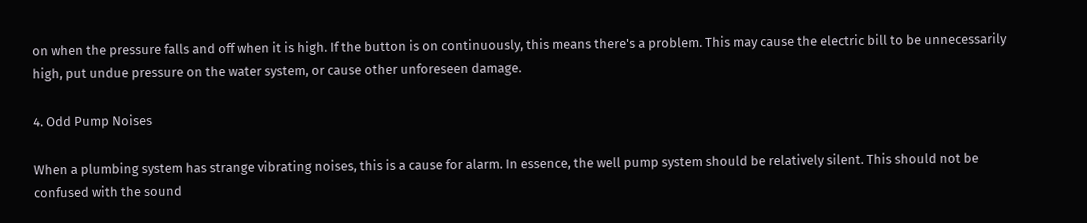on when the pressure falls and off when it is high. If the button is on continuously, this means there's a problem. This may cause the electric bill to be unnecessarily high, put undue pressure on the water system, or cause other unforeseen damage.

4. Odd Pump Noises

When a plumbing system has strange vibrating noises, this is a cause for alarm. In essence, the well pump system should be relatively silent. This should not be confused with the sound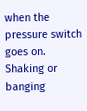when the pressure switch goes on. Shaking or banging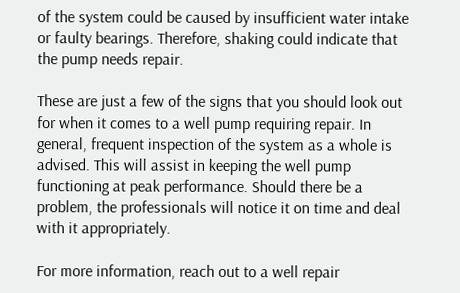of the system could be caused by insufficient water intake or faulty bearings. Therefore, shaking could indicate that the pump needs repair.

These are just a few of the signs that you should look out for when it comes to a well pump requiring repair. In general, frequent inspection of the system as a whole is advised. This will assist in keeping the well pump functioning at peak performance. Should there be a problem, the professionals will notice it on time and deal with it appropriately.

For more information, reach out to a well repair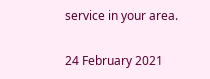service in your area.


24 February 2021